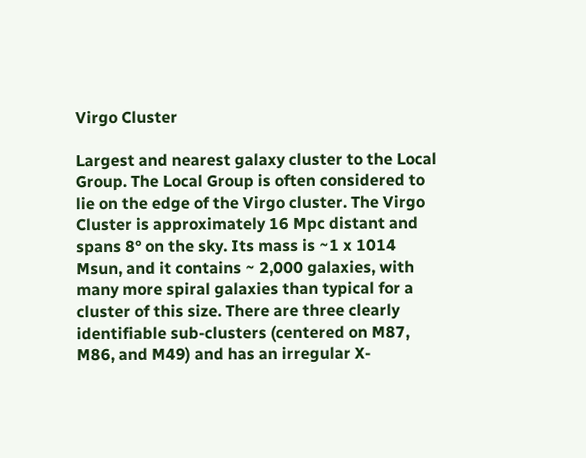Virgo Cluster

Largest and nearest galaxy cluster to the Local Group. The Local Group is often considered to lie on the edge of the Virgo cluster. The Virgo Cluster is approximately 16 Mpc distant and spans 8° on the sky. Its mass is ~1 x 1014 Msun, and it contains ~ 2,000 galaxies, with many more spiral galaxies than typical for a cluster of this size. There are three clearly identifiable sub-clusters (centered on M87, M86, and M49) and has an irregular X-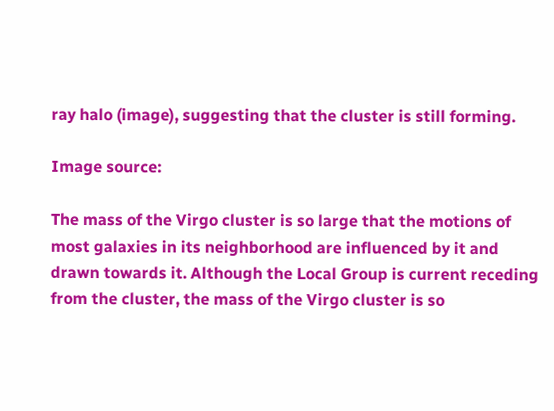ray halo (image), suggesting that the cluster is still forming.

Image source:

The mass of the Virgo cluster is so large that the motions of most galaxies in its neighborhood are influenced by it and drawn towards it. Although the Local Group is current receding from the cluster, the mass of the Virgo cluster is so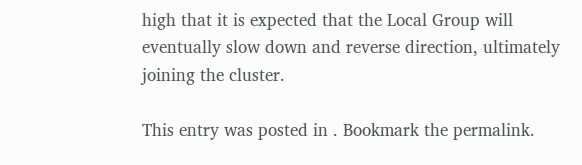high that it is expected that the Local Group will eventually slow down and reverse direction, ultimately joining the cluster.

This entry was posted in . Bookmark the permalink.